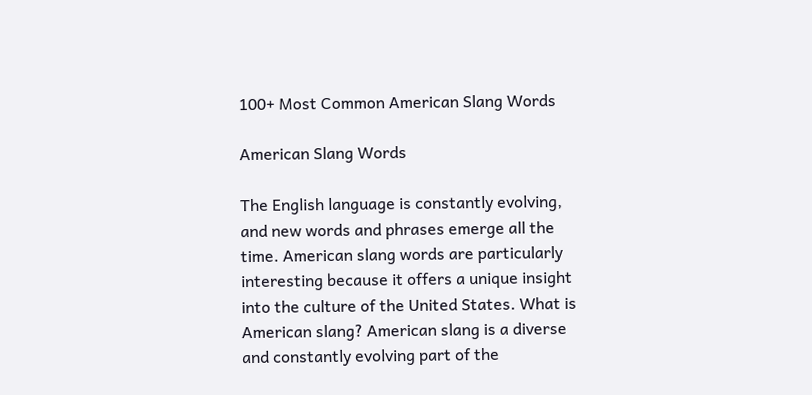100+ Most Common American Slang Words

American Slang Words

The English language is constantly evolving, and new words and phrases emerge all the time. American slang words are particularly interesting because it offers a unique insight into the culture of the United States. What is American slang? American slang is a diverse and constantly evolving part of the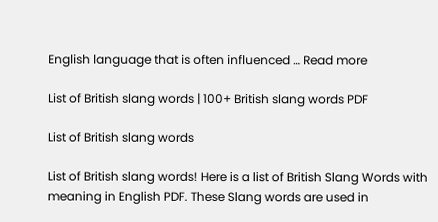English language that is often influenced … Read more

List of British slang words | 100+ British slang words PDF

List of British slang words

List of British slang words! Here is a list of British Slang Words with meaning in English PDF. These Slang words are used in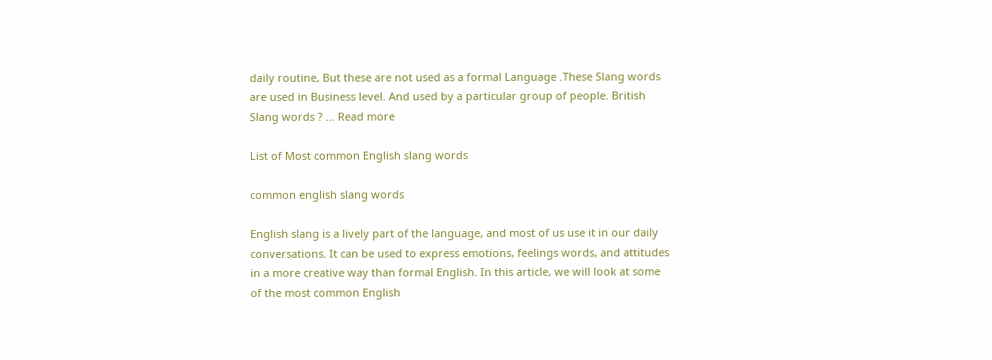daily routine, But these are not used as a formal Language .These Slang words are used in Business level. And used by a particular group of people. British Slang words ? … Read more

List of Most common English slang words

common english slang words

English slang is a lively part of the language, and most of us use it in our daily conversations. It can be used to express emotions, feelings words, and attitudes in a more creative way than formal English. In this article, we will look at some of the most common English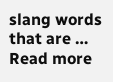slang words that are … Read more